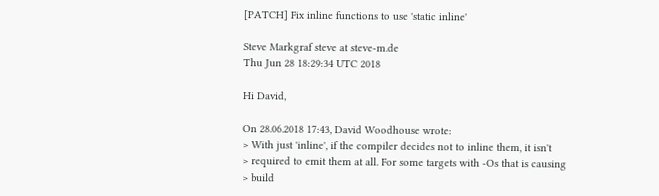[PATCH] Fix inline functions to use 'static inline'

Steve Markgraf steve at steve-m.de
Thu Jun 28 18:29:34 UTC 2018

Hi David,

On 28.06.2018 17:43, David Woodhouse wrote:
> With just 'inline', if the compiler decides not to inline them, it isn't
> required to emit them at all. For some targets with -Os that is causing
> build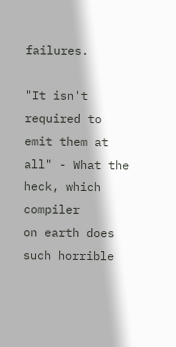failures.

"It isn't required to emit them at all" - What the heck, which compiler
on earth does such horrible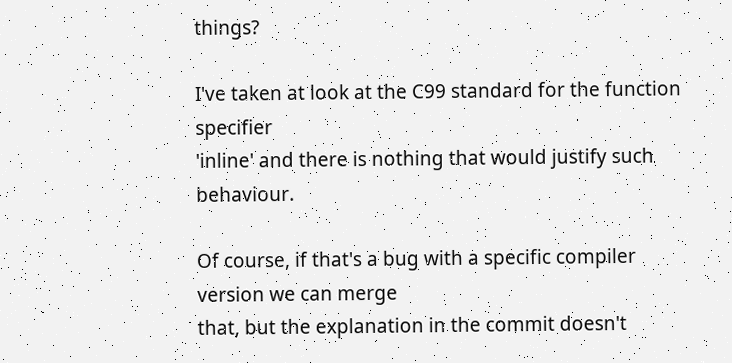things?

I've taken at look at the C99 standard for the function specifier
'inline' and there is nothing that would justify such behaviour.

Of course, if that's a bug with a specific compiler version we can merge
that, but the explanation in the commit doesn't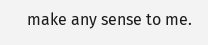make any sense to me.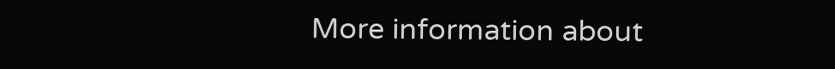More information about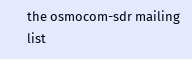the osmocom-sdr mailing list